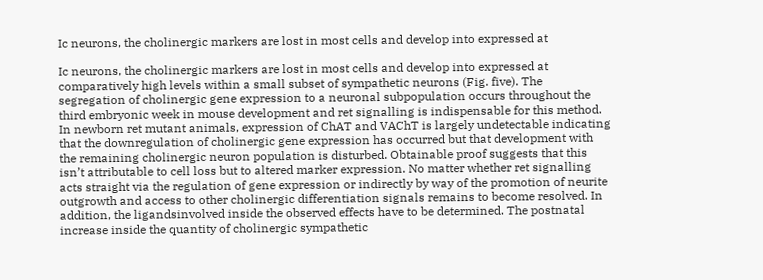Ic neurons, the cholinergic markers are lost in most cells and develop into expressed at

Ic neurons, the cholinergic markers are lost in most cells and develop into expressed at comparatively high levels within a small subset of sympathetic neurons (Fig. five). The segregation of cholinergic gene expression to a neuronal subpopulation occurs throughout the third embryonic week in mouse development and ret signalling is indispensable for this method. In newborn ret mutant animals, expression of ChAT and VAChT is largely undetectable indicating that the downregulation of cholinergic gene expression has occurred but that development with the remaining cholinergic neuron population is disturbed. Obtainable proof suggests that this isn’t attributable to cell loss but to altered marker expression. No matter whether ret signalling acts straight via the regulation of gene expression or indirectly by way of the promotion of neurite outgrowth and access to other cholinergic differentiation signals remains to become resolved. In addition, the ligandsinvolved inside the observed effects have to be determined. The postnatal increase inside the quantity of cholinergic sympathetic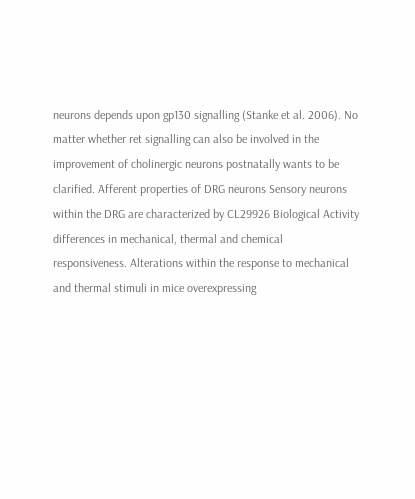neurons depends upon gp130 signalling (Stanke et al. 2006). No matter whether ret signalling can also be involved in the improvement of cholinergic neurons postnatally wants to be clarified. Afferent properties of DRG neurons Sensory neurons within the DRG are characterized by CL29926 Biological Activity differences in mechanical, thermal and chemical responsiveness. Alterations within the response to mechanical and thermal stimuli in mice overexpressing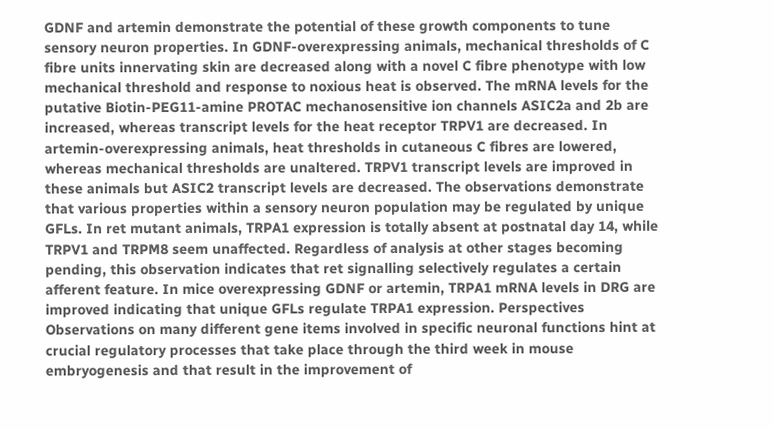GDNF and artemin demonstrate the potential of these growth components to tune sensory neuron properties. In GDNF-overexpressing animals, mechanical thresholds of C fibre units innervating skin are decreased along with a novel C fibre phenotype with low mechanical threshold and response to noxious heat is observed. The mRNA levels for the putative Biotin-PEG11-amine PROTAC mechanosensitive ion channels ASIC2a and 2b are increased, whereas transcript levels for the heat receptor TRPV1 are decreased. In artemin-overexpressing animals, heat thresholds in cutaneous C fibres are lowered, whereas mechanical thresholds are unaltered. TRPV1 transcript levels are improved in these animals but ASIC2 transcript levels are decreased. The observations demonstrate that various properties within a sensory neuron population may be regulated by unique GFLs. In ret mutant animals, TRPA1 expression is totally absent at postnatal day 14, while TRPV1 and TRPM8 seem unaffected. Regardless of analysis at other stages becoming pending, this observation indicates that ret signalling selectively regulates a certain afferent feature. In mice overexpressing GDNF or artemin, TRPA1 mRNA levels in DRG are improved indicating that unique GFLs regulate TRPA1 expression. Perspectives Observations on many different gene items involved in specific neuronal functions hint at crucial regulatory processes that take place through the third week in mouse embryogenesis and that result in the improvement of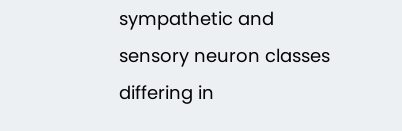sympathetic and sensory neuron classes differing in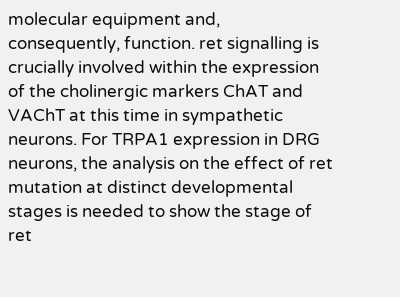molecular equipment and, consequently, function. ret signalling is crucially involved within the expression of the cholinergic markers ChAT and VAChT at this time in sympathetic neurons. For TRPA1 expression in DRG neurons, the analysis on the effect of ret mutation at distinct developmental stages is needed to show the stage of ret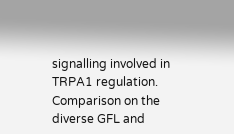signalling involved in TRPA1 regulation. Comparison on the diverse GFL and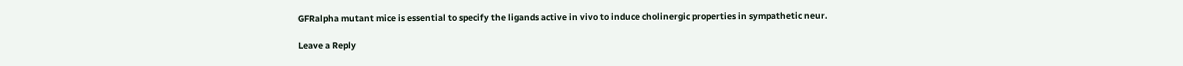GFRalpha mutant mice is essential to specify the ligands active in vivo to induce cholinergic properties in sympathetic neur.

Leave a Reply